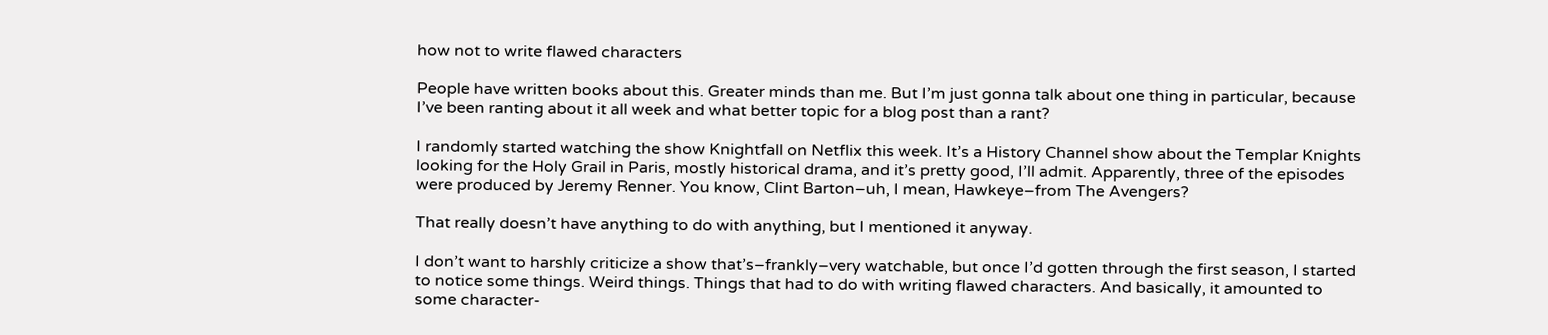how not to write flawed characters

People have written books about this. Greater minds than me. But I’m just gonna talk about one thing in particular, because I’ve been ranting about it all week and what better topic for a blog post than a rant?

I randomly started watching the show Knightfall on Netflix this week. It’s a History Channel show about the Templar Knights looking for the Holy Grail in Paris, mostly historical drama, and it’s pretty good, I’ll admit. Apparently, three of the episodes were produced by Jeremy Renner. You know, Clint Barton–uh, I mean, Hawkeye–from The Avengers?

That really doesn’t have anything to do with anything, but I mentioned it anyway.

I don’t want to harshly criticize a show that’s–frankly–very watchable, but once I’d gotten through the first season, I started to notice some things. Weird things. Things that had to do with writing flawed characters. And basically, it amounted to some character-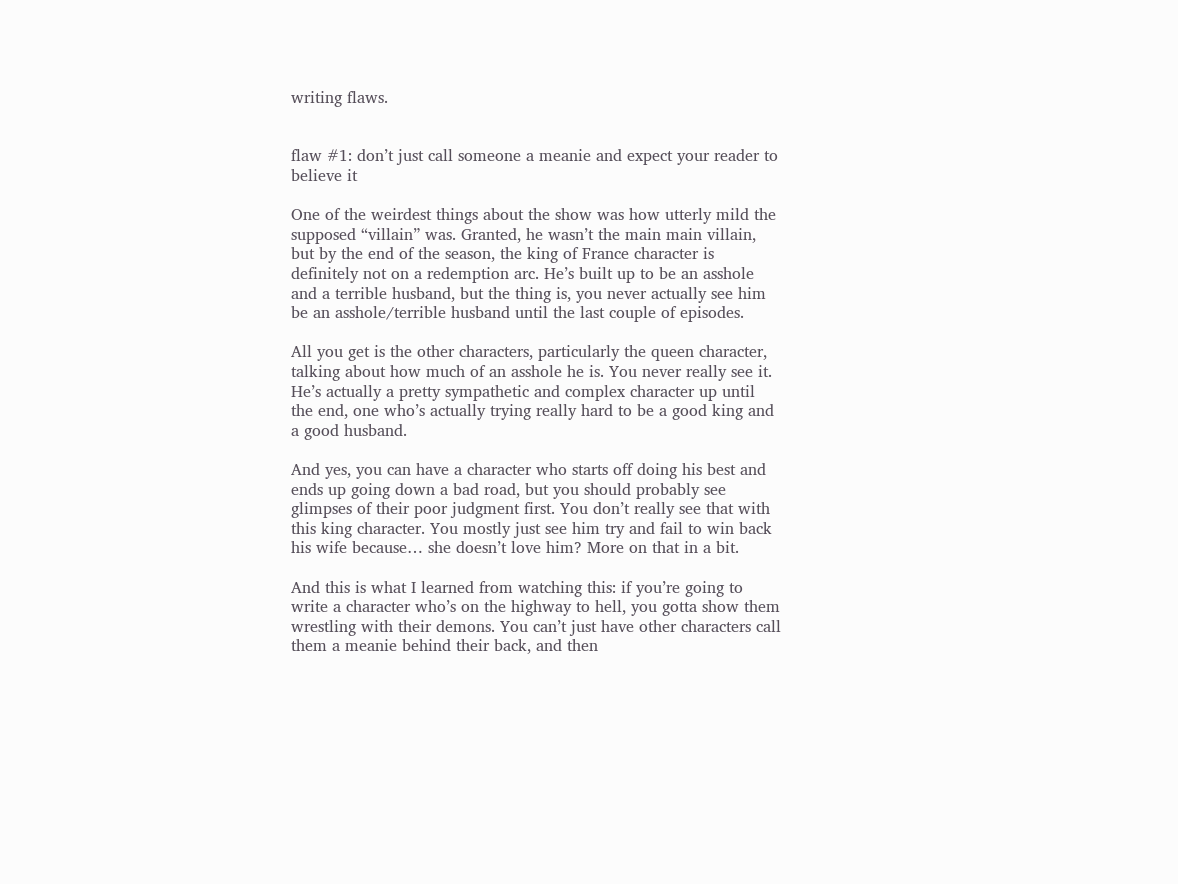writing flaws.


flaw #1: don’t just call someone a meanie and expect your reader to believe it

One of the weirdest things about the show was how utterly mild the supposed “villain” was. Granted, he wasn’t the main main villain, but by the end of the season, the king of France character is definitely not on a redemption arc. He’s built up to be an asshole and a terrible husband, but the thing is, you never actually see him be an asshole/terrible husband until the last couple of episodes.

All you get is the other characters, particularly the queen character, talking about how much of an asshole he is. You never really see it. He’s actually a pretty sympathetic and complex character up until the end, one who’s actually trying really hard to be a good king and a good husband.

And yes, you can have a character who starts off doing his best and ends up going down a bad road, but you should probably see glimpses of their poor judgment first. You don’t really see that with this king character. You mostly just see him try and fail to win back his wife because… she doesn’t love him? More on that in a bit.

And this is what I learned from watching this: if you’re going to write a character who’s on the highway to hell, you gotta show them wrestling with their demons. You can’t just have other characters call them a meanie behind their back, and then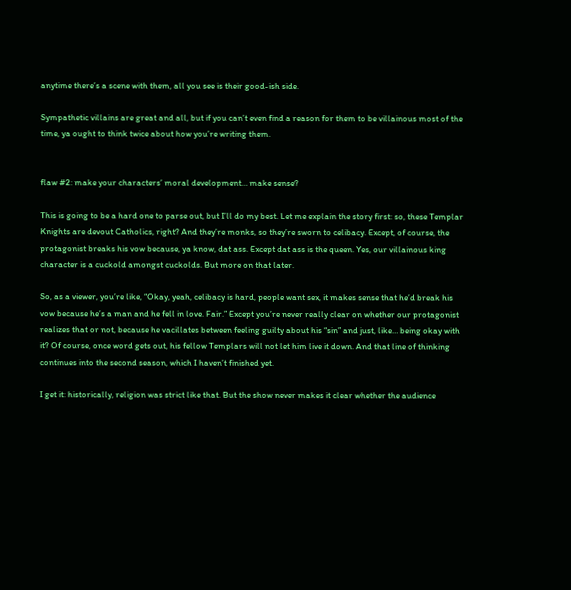anytime there’s a scene with them, all you see is their good-ish side.

Sympathetic villains are great and all, but if you can’t even find a reason for them to be villainous most of the time, ya ought to think twice about how you’re writing them.


flaw #2: make your characters’ moral development… make sense?

This is going to be a hard one to parse out, but I’ll do my best. Let me explain the story first: so, these Templar Knights are devout Catholics, right? And they’re monks, so they’re sworn to celibacy. Except, of course, the protagonist breaks his vow because, ya know, dat ass. Except dat ass is the queen. Yes, our villainous king character is a cuckold amongst cuckolds. But more on that later.

So, as a viewer, you’re like, “Okay, yeah, celibacy is hard, people want sex, it makes sense that he’d break his vow because he’s a man and he fell in love. Fair.” Except you’re never really clear on whether our protagonist realizes that or not, because he vacillates between feeling guilty about his “sin” and just, like… being okay with it? Of course, once word gets out, his fellow Templars will not let him live it down. And that line of thinking continues into the second season, which I haven’t finished yet.

I get it: historically, religion was strict like that. But the show never makes it clear whether the audience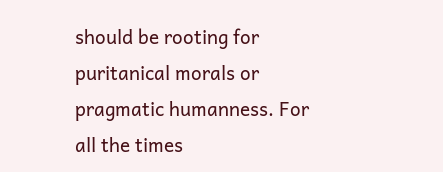should be rooting for puritanical morals or pragmatic humanness. For all the times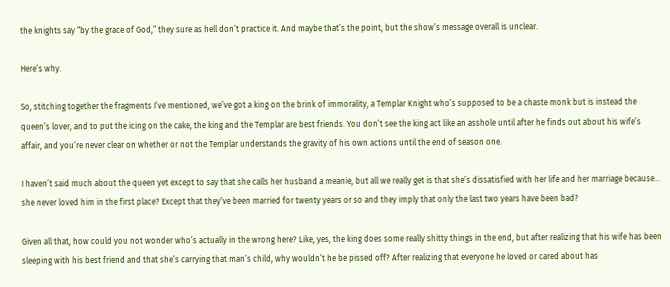the knights say “by the grace of God,” they sure as hell don’t practice it. And maybe that’s the point, but the show’s message overall is unclear.

Here’s why.

So, stitching together the fragments I’ve mentioned, we’ve got a king on the brink of immorality, a Templar Knight who’s supposed to be a chaste monk but is instead the queen’s lover, and to put the icing on the cake, the king and the Templar are best friends. You don’t see the king act like an asshole until after he finds out about his wife’s affair, and you’re never clear on whether or not the Templar understands the gravity of his own actions until the end of season one.

I haven’t said much about the queen yet except to say that she calls her husband a meanie, but all we really get is that she’s dissatisfied with her life and her marriage because… she never loved him in the first place? Except that they’ve been married for twenty years or so and they imply that only the last two years have been bad?

Given all that, how could you not wonder who’s actually in the wrong here? Like, yes, the king does some really shitty things in the end, but after realizing that his wife has been sleeping with his best friend and that she’s carrying that man’s child, why wouldn’t he be pissed off? After realizing that everyone he loved or cared about has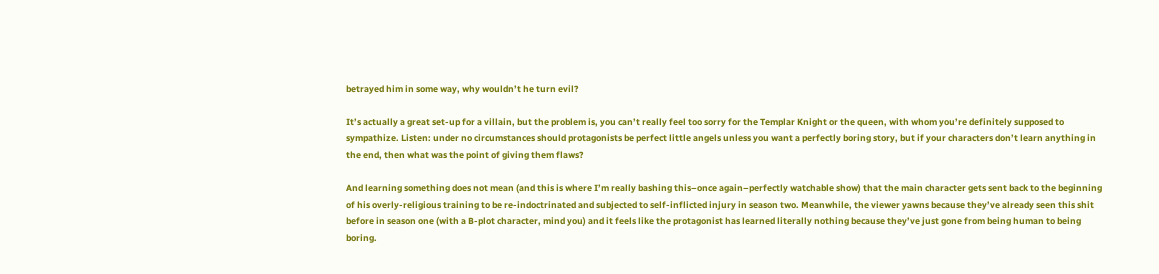betrayed him in some way, why wouldn’t he turn evil?

It’s actually a great set-up for a villain, but the problem is, you can’t really feel too sorry for the Templar Knight or the queen, with whom you’re definitely supposed to sympathize. Listen: under no circumstances should protagonists be perfect little angels unless you want a perfectly boring story, but if your characters don’t learn anything in the end, then what was the point of giving them flaws?

And learning something does not mean (and this is where I’m really bashing this–once again–perfectly watchable show) that the main character gets sent back to the beginning of his overly-religious training to be re-indoctrinated and subjected to self-inflicted injury in season two. Meanwhile, the viewer yawns because they’ve already seen this shit before in season one (with a B-plot character, mind you) and it feels like the protagonist has learned literally nothing because they’ve just gone from being human to being boring.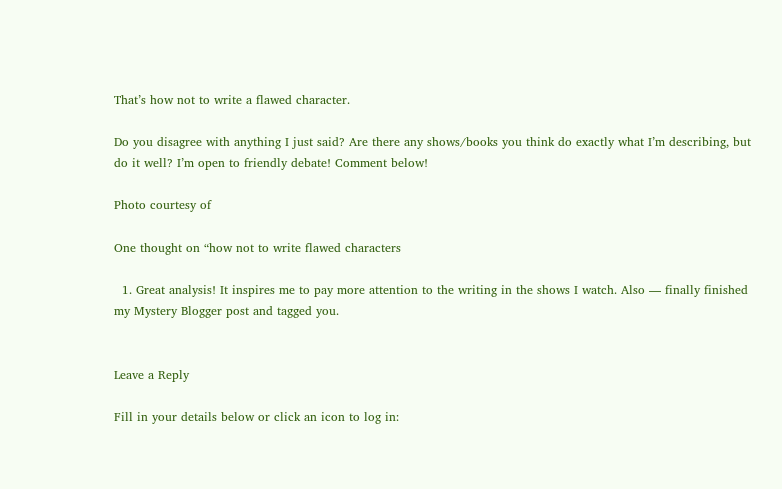That’s how not to write a flawed character.

Do you disagree with anything I just said? Are there any shows/books you think do exactly what I’m describing, but do it well? I’m open to friendly debate! Comment below!

Photo courtesy of

One thought on “how not to write flawed characters

  1. Great analysis! It inspires me to pay more attention to the writing in the shows I watch. Also — finally finished my Mystery Blogger post and tagged you.


Leave a Reply

Fill in your details below or click an icon to log in: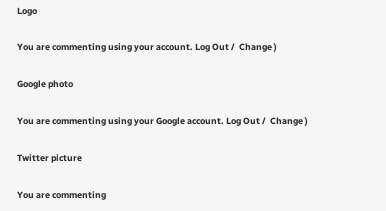Logo

You are commenting using your account. Log Out /  Change )

Google photo

You are commenting using your Google account. Log Out /  Change )

Twitter picture

You are commenting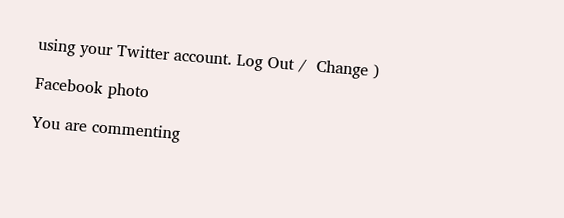using your Twitter account. Log Out /  Change )

Facebook photo

You are commenting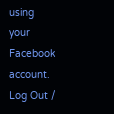using your Facebook account. Log Out /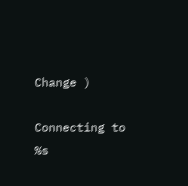Change )

Connecting to %s